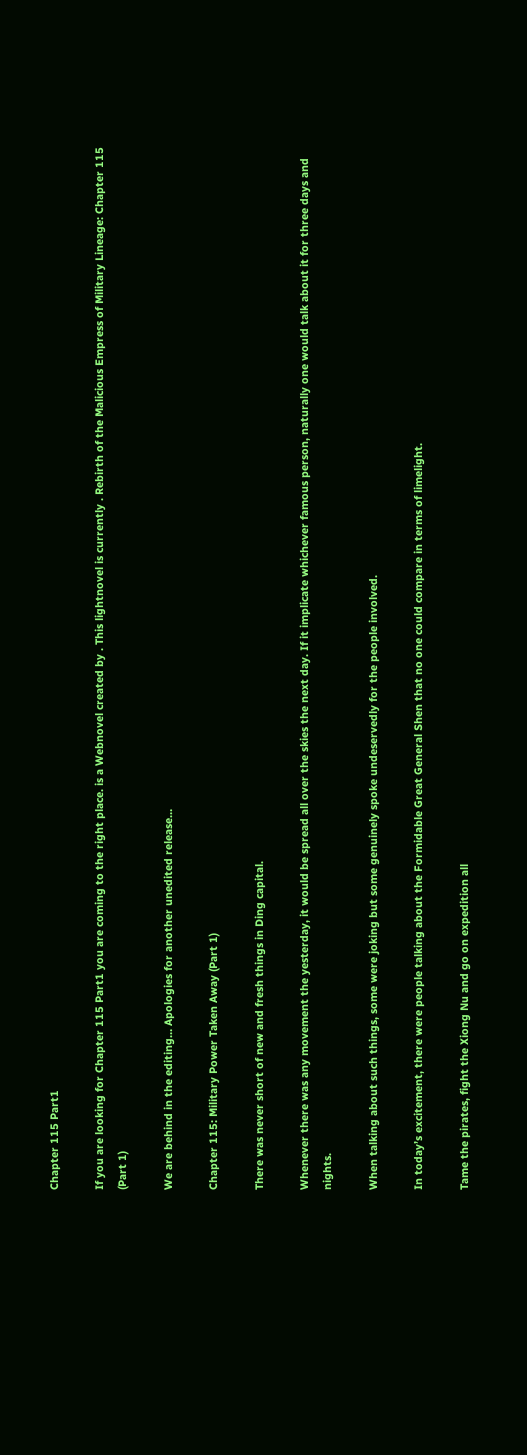Chapter 115 Part1

If you are looking for Chapter 115 Part1 you are coming to the right place. is a Webnovel created by . This lightnovel is currently . Rebirth of the Malicious Empress of Military Lineage: Chapter 115 (Part 1)

We are behind in the editing… Apologies for another unedited release…

Chapter 115: Military Power Taken Away (Part 1)

There was never short of new and fresh things in Ding capital.

Whenever there was any movement the yesterday, it would be spread all over the skies the next day. If it implicate whichever famous person, naturally one would talk about it for three days and nights.

When talking about such things, some were joking but some genuinely spoke undeservedly for the people involved.

In today’s excitement, there were people talking about the Formidable Great General Shen that no one could compare in terms of limelight.

Tame the pirates, fight the Xiong Nu and go on expedition all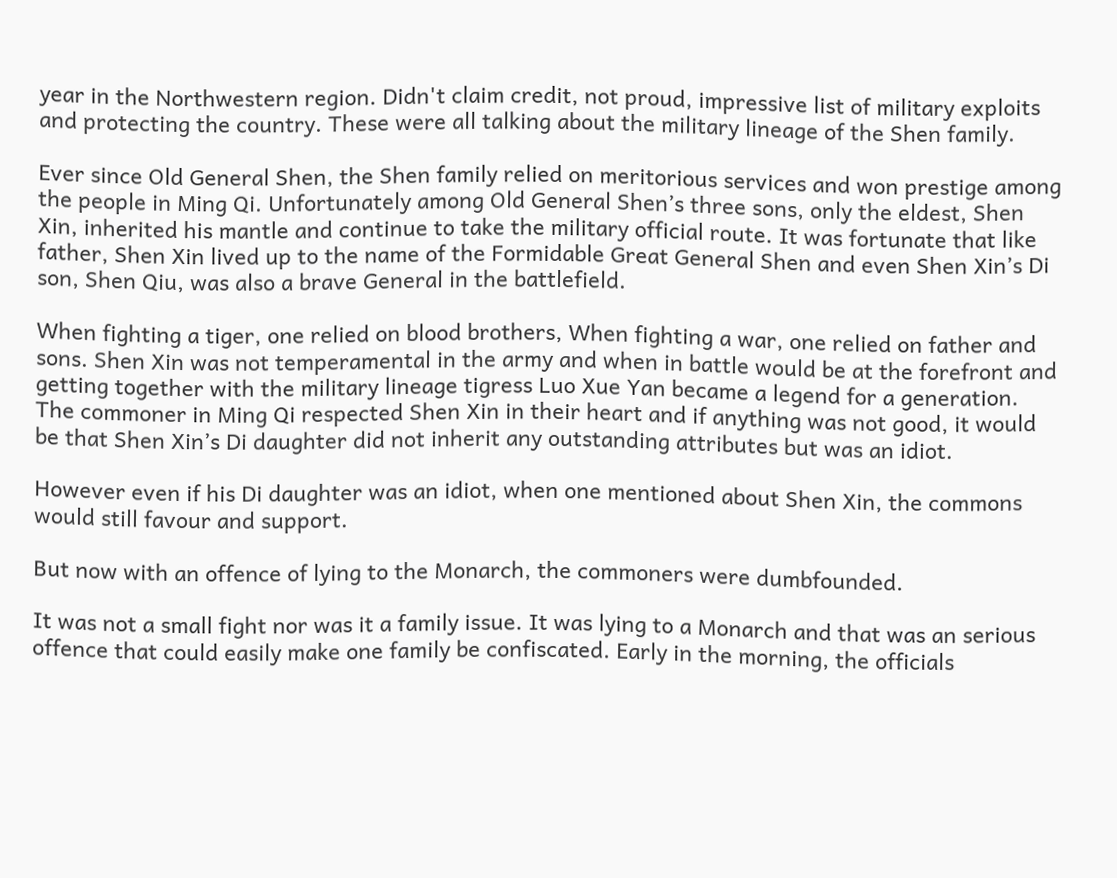year in the Northwestern region. Didn't claim credit, not proud, impressive list of military exploits and protecting the country. These were all talking about the military lineage of the Shen family.

Ever since Old General Shen, the Shen family relied on meritorious services and won prestige among the people in Ming Qi. Unfortunately among Old General Shen’s three sons, only the eldest, Shen Xin, inherited his mantle and continue to take the military official route. It was fortunate that like father, Shen Xin lived up to the name of the Formidable Great General Shen and even Shen Xin’s Di son, Shen Qiu, was also a brave General in the battlefield.

When fighting a tiger, one relied on blood brothers, When fighting a war, one relied on father and sons. Shen Xin was not temperamental in the army and when in battle would be at the forefront and getting together with the military lineage tigress Luo Xue Yan became a legend for a generation. The commoner in Ming Qi respected Shen Xin in their heart and if anything was not good, it would be that Shen Xin’s Di daughter did not inherit any outstanding attributes but was an idiot.

However even if his Di daughter was an idiot, when one mentioned about Shen Xin, the commons would still favour and support.

But now with an offence of lying to the Monarch, the commoners were dumbfounded.

It was not a small fight nor was it a family issue. It was lying to a Monarch and that was an serious offence that could easily make one family be confiscated. Early in the morning, the officials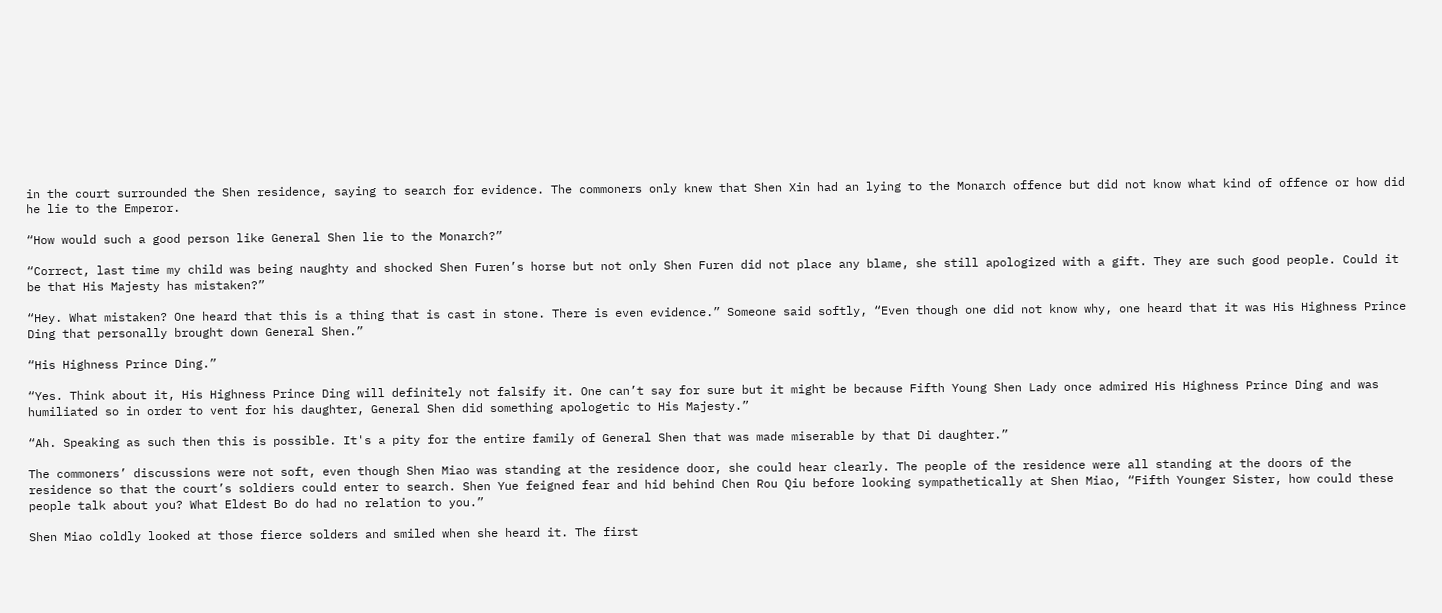in the court surrounded the Shen residence, saying to search for evidence. The commoners only knew that Shen Xin had an lying to the Monarch offence but did not know what kind of offence or how did he lie to the Emperor.

“How would such a good person like General Shen lie to the Monarch?”

“Correct, last time my child was being naughty and shocked Shen Furen’s horse but not only Shen Furen did not place any blame, she still apologized with a gift. They are such good people. Could it be that His Majesty has mistaken?”

“Hey. What mistaken? One heard that this is a thing that is cast in stone. There is even evidence.” Someone said softly, “Even though one did not know why, one heard that it was His Highness Prince Ding that personally brought down General Shen.”

“His Highness Prince Ding.”

“Yes. Think about it, His Highness Prince Ding will definitely not falsify it. One can’t say for sure but it might be because Fifth Young Shen Lady once admired His Highness Prince Ding and was humiliated so in order to vent for his daughter, General Shen did something apologetic to His Majesty.”

“Ah. Speaking as such then this is possible. It's a pity for the entire family of General Shen that was made miserable by that Di daughter.”

The commoners’ discussions were not soft, even though Shen Miao was standing at the residence door, she could hear clearly. The people of the residence were all standing at the doors of the residence so that the court’s soldiers could enter to search. Shen Yue feigned fear and hid behind Chen Rou Qiu before looking sympathetically at Shen Miao, “Fifth Younger Sister, how could these people talk about you? What Eldest Bo do had no relation to you.”

Shen Miao coldly looked at those fierce solders and smiled when she heard it. The first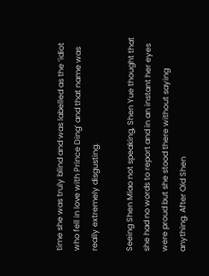time she was truly blind and was labelled as the ‘idiot who fell in love with Prince Ding’ and that name was really extremely disgusting.

Seeing Shen Miao not speaking, Shen Yue thought that she had no words to report and in an instant her eyes were proud but she stood there without saying anything. After Old Shen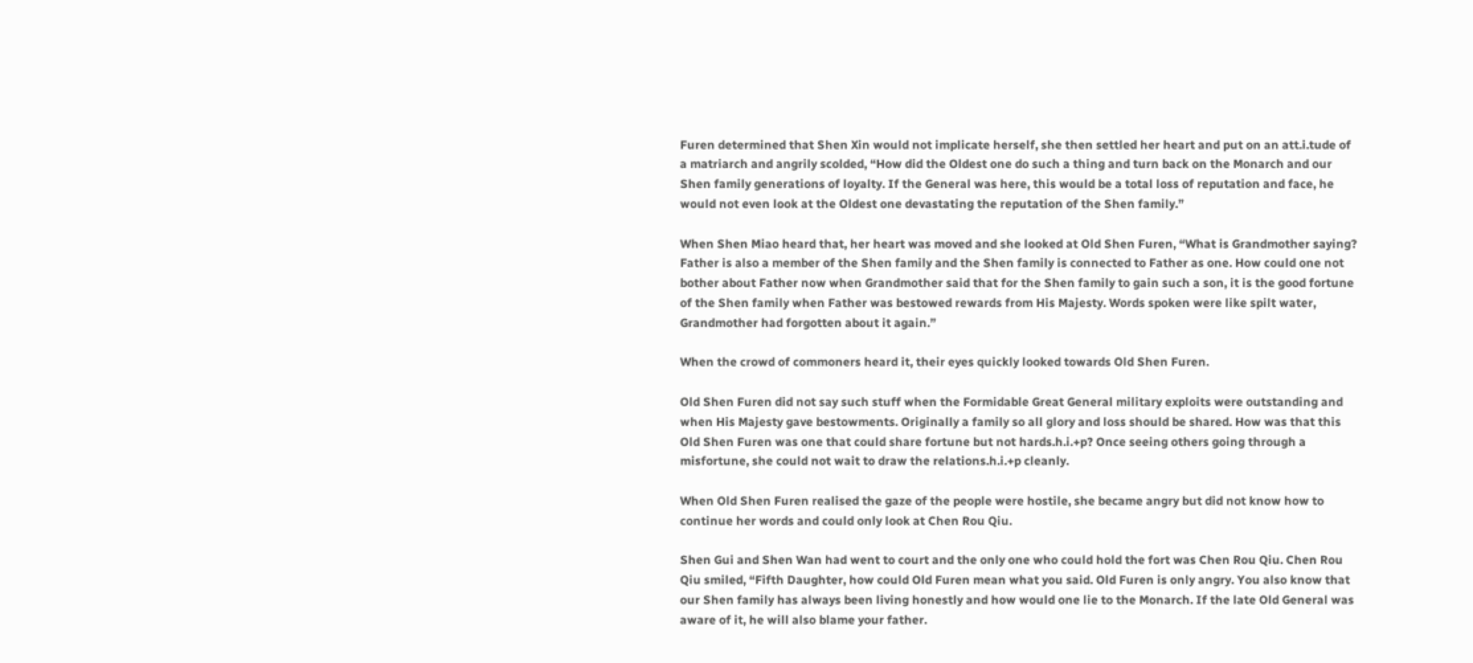Furen determined that Shen Xin would not implicate herself, she then settled her heart and put on an att.i.tude of a matriarch and angrily scolded, “How did the Oldest one do such a thing and turn back on the Monarch and our Shen family generations of loyalty. If the General was here, this would be a total loss of reputation and face, he would not even look at the Oldest one devastating the reputation of the Shen family.”

When Shen Miao heard that, her heart was moved and she looked at Old Shen Furen, “What is Grandmother saying? Father is also a member of the Shen family and the Shen family is connected to Father as one. How could one not bother about Father now when Grandmother said that for the Shen family to gain such a son, it is the good fortune of the Shen family when Father was bestowed rewards from His Majesty. Words spoken were like spilt water, Grandmother had forgotten about it again.”

When the crowd of commoners heard it, their eyes quickly looked towards Old Shen Furen.

Old Shen Furen did not say such stuff when the Formidable Great General military exploits were outstanding and when His Majesty gave bestowments. Originally a family so all glory and loss should be shared. How was that this Old Shen Furen was one that could share fortune but not hards.h.i.+p? Once seeing others going through a misfortune, she could not wait to draw the relations.h.i.+p cleanly.

When Old Shen Furen realised the gaze of the people were hostile, she became angry but did not know how to continue her words and could only look at Chen Rou Qiu.

Shen Gui and Shen Wan had went to court and the only one who could hold the fort was Chen Rou Qiu. Chen Rou Qiu smiled, “Fifth Daughter, how could Old Furen mean what you said. Old Furen is only angry. You also know that our Shen family has always been living honestly and how would one lie to the Monarch. If the late Old General was aware of it, he will also blame your father.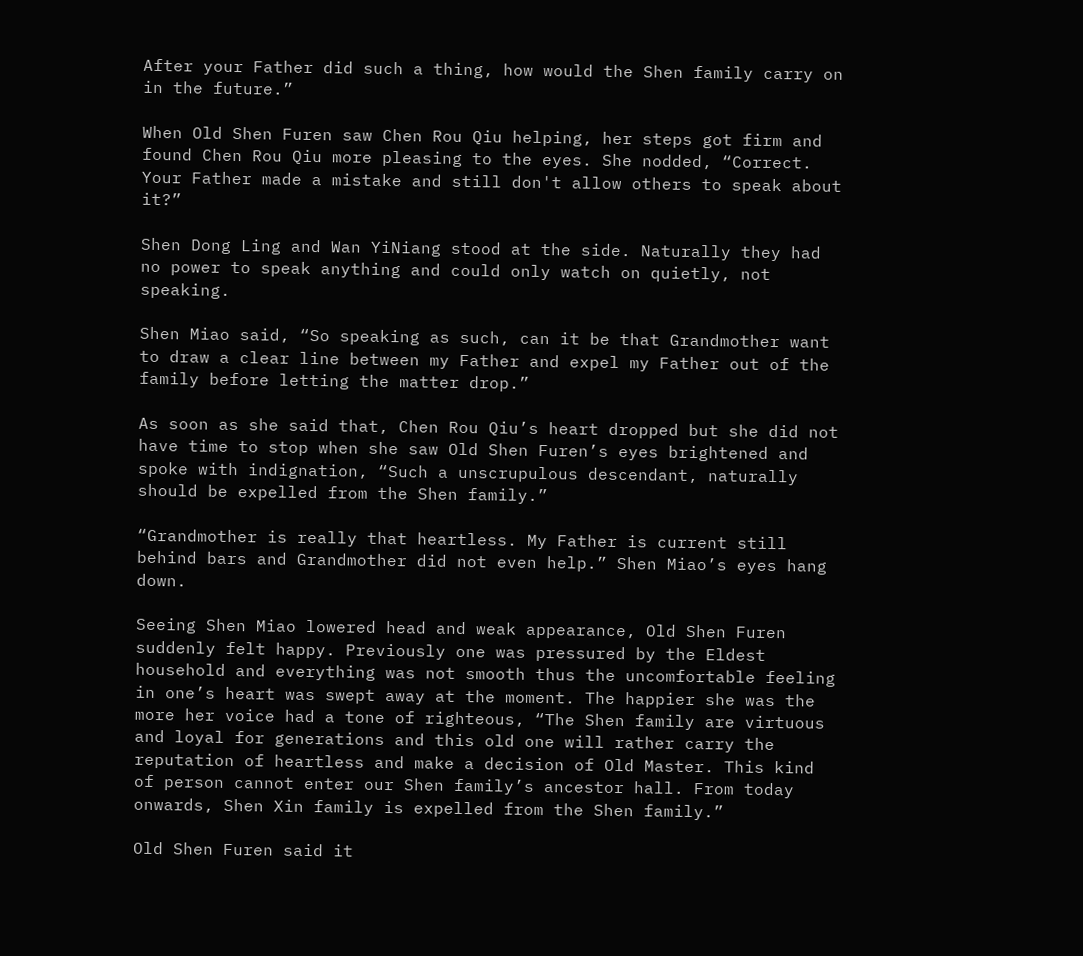After your Father did such a thing, how would the Shen family carry on in the future.”

When Old Shen Furen saw Chen Rou Qiu helping, her steps got firm and found Chen Rou Qiu more pleasing to the eyes. She nodded, “Correct. Your Father made a mistake and still don't allow others to speak about it?”

Shen Dong Ling and Wan YiNiang stood at the side. Naturally they had no power to speak anything and could only watch on quietly, not speaking.

Shen Miao said, “So speaking as such, can it be that Grandmother want to draw a clear line between my Father and expel my Father out of the family before letting the matter drop.”

As soon as she said that, Chen Rou Qiu’s heart dropped but she did not have time to stop when she saw Old Shen Furen’s eyes brightened and spoke with indignation, “Such a unscrupulous descendant, naturally should be expelled from the Shen family.”

“Grandmother is really that heartless. My Father is current still behind bars and Grandmother did not even help.” Shen Miao’s eyes hang down.

Seeing Shen Miao lowered head and weak appearance, Old Shen Furen suddenly felt happy. Previously one was pressured by the Eldest household and everything was not smooth thus the uncomfortable feeling in one’s heart was swept away at the moment. The happier she was the more her voice had a tone of righteous, “The Shen family are virtuous and loyal for generations and this old one will rather carry the reputation of heartless and make a decision of Old Master. This kind of person cannot enter our Shen family’s ancestor hall. From today onwards, Shen Xin family is expelled from the Shen family.”

Old Shen Furen said it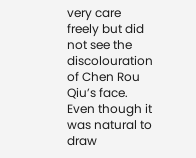very care freely but did not see the discolouration of Chen Rou Qiu’s face. Even though it was natural to draw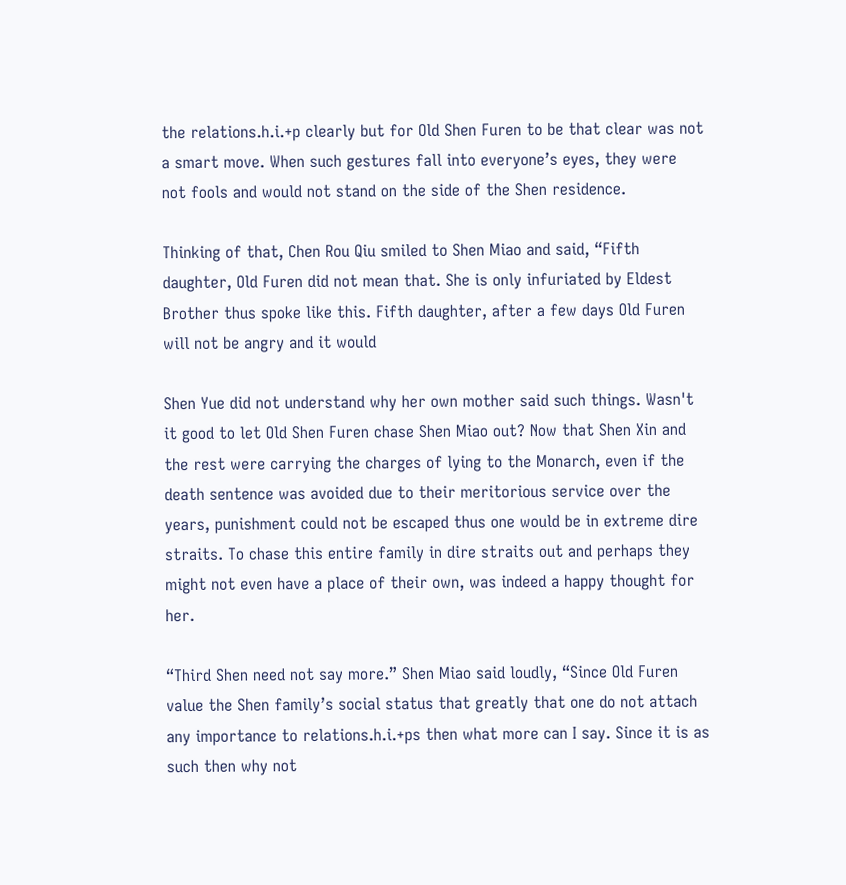the relations.h.i.+p clearly but for Old Shen Furen to be that clear was not a smart move. When such gestures fall into everyone’s eyes, they were not fools and would not stand on the side of the Shen residence.

Thinking of that, Chen Rou Qiu smiled to Shen Miao and said, “Fifth daughter, Old Furen did not mean that. She is only infuriated by Eldest Brother thus spoke like this. Fifth daughter, after a few days Old Furen will not be angry and it would

Shen Yue did not understand why her own mother said such things. Wasn't it good to let Old Shen Furen chase Shen Miao out? Now that Shen Xin and the rest were carrying the charges of lying to the Monarch, even if the death sentence was avoided due to their meritorious service over the years, punishment could not be escaped thus one would be in extreme dire straits. To chase this entire family in dire straits out and perhaps they might not even have a place of their own, was indeed a happy thought for her.

“Third Shen need not say more.” Shen Miao said loudly, “Since Old Furen value the Shen family’s social status that greatly that one do not attach any importance to relations.h.i.+ps then what more can I say. Since it is as such then why not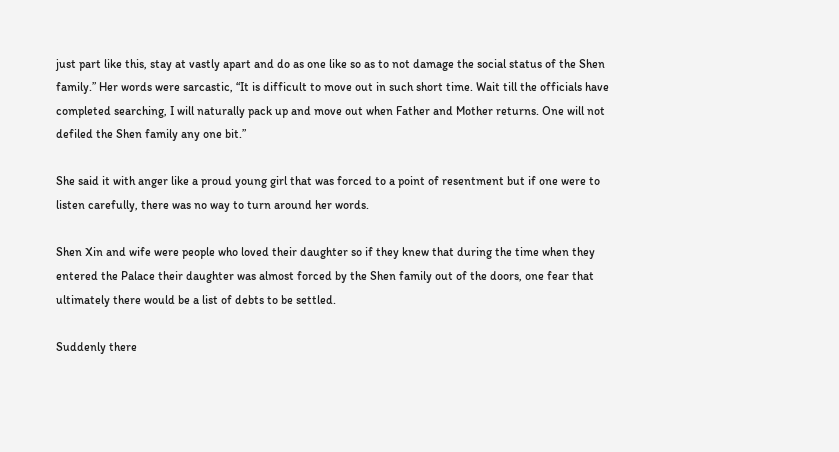just part like this, stay at vastly apart and do as one like so as to not damage the social status of the Shen family.” Her words were sarcastic, “It is difficult to move out in such short time. Wait till the officials have completed searching, I will naturally pack up and move out when Father and Mother returns. One will not defiled the Shen family any one bit.”

She said it with anger like a proud young girl that was forced to a point of resentment but if one were to listen carefully, there was no way to turn around her words.

Shen Xin and wife were people who loved their daughter so if they knew that during the time when they entered the Palace their daughter was almost forced by the Shen family out of the doors, one fear that ultimately there would be a list of debts to be settled.

Suddenly there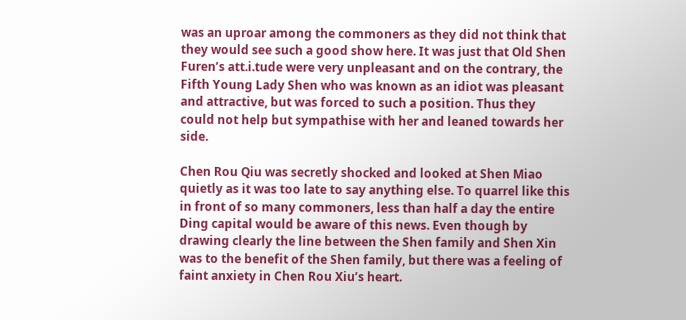was an uproar among the commoners as they did not think that they would see such a good show here. It was just that Old Shen Furen’s att.i.tude were very unpleasant and on the contrary, the Fifth Young Lady Shen who was known as an idiot was pleasant and attractive, but was forced to such a position. Thus they could not help but sympathise with her and leaned towards her side.

Chen Rou Qiu was secretly shocked and looked at Shen Miao quietly as it was too late to say anything else. To quarrel like this in front of so many commoners, less than half a day the entire Ding capital would be aware of this news. Even though by drawing clearly the line between the Shen family and Shen Xin was to the benefit of the Shen family, but there was a feeling of faint anxiety in Chen Rou Xiu’s heart.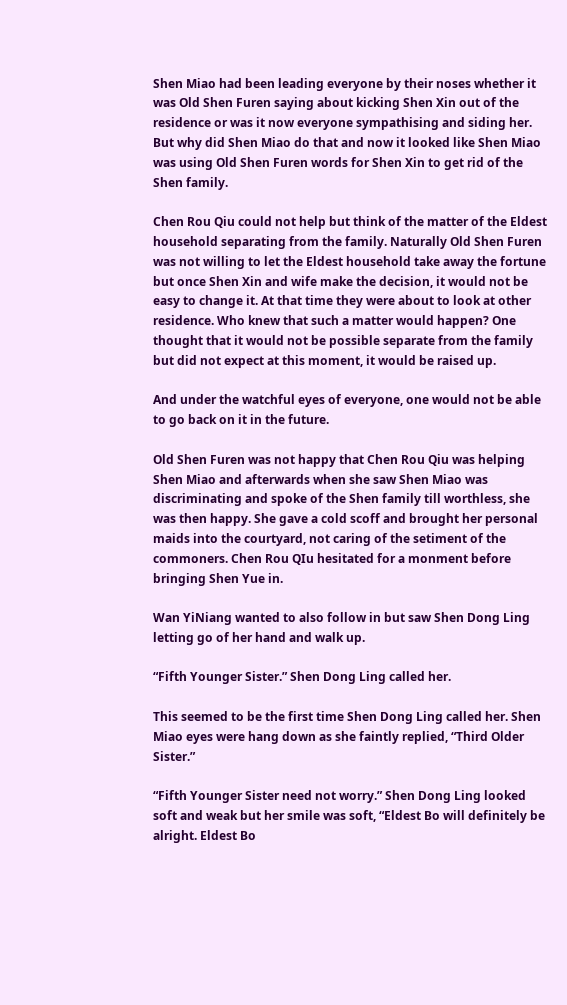Shen Miao had been leading everyone by their noses whether it was Old Shen Furen saying about kicking Shen Xin out of the residence or was it now everyone sympathising and siding her. But why did Shen Miao do that and now it looked like Shen Miao was using Old Shen Furen words for Shen Xin to get rid of the Shen family.

Chen Rou Qiu could not help but think of the matter of the Eldest household separating from the family. Naturally Old Shen Furen was not willing to let the Eldest household take away the fortune but once Shen Xin and wife make the decision, it would not be easy to change it. At that time they were about to look at other residence. Who knew that such a matter would happen? One thought that it would not be possible separate from the family but did not expect at this moment, it would be raised up.

And under the watchful eyes of everyone, one would not be able to go back on it in the future.

Old Shen Furen was not happy that Chen Rou Qiu was helping Shen Miao and afterwards when she saw Shen Miao was discriminating and spoke of the Shen family till worthless, she was then happy. She gave a cold scoff and brought her personal maids into the courtyard, not caring of the setiment of the commoners. Chen Rou QIu hesitated for a monment before bringing Shen Yue in.

Wan YiNiang wanted to also follow in but saw Shen Dong Ling letting go of her hand and walk up.

“Fifth Younger Sister.” Shen Dong Ling called her.

This seemed to be the first time Shen Dong Ling called her. Shen Miao eyes were hang down as she faintly replied, “Third Older Sister.”

“Fifth Younger Sister need not worry.” Shen Dong Ling looked soft and weak but her smile was soft, “Eldest Bo will definitely be alright. Eldest Bo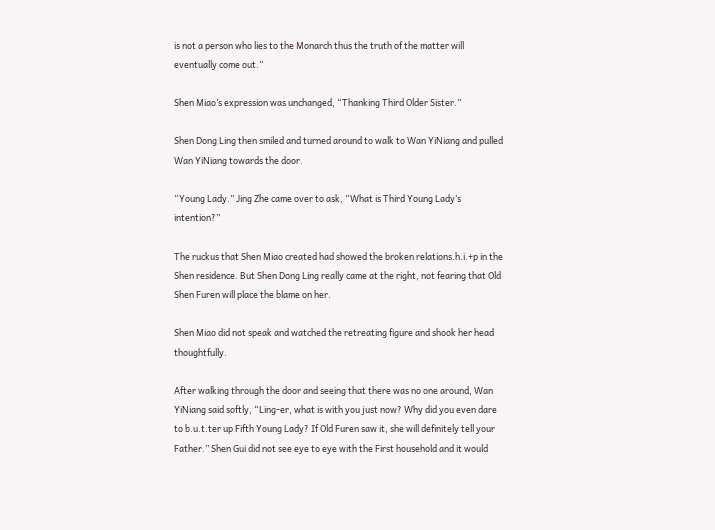is not a person who lies to the Monarch thus the truth of the matter will eventually come out.”

Shen Miao’s expression was unchanged, “Thanking Third Older Sister.”

Shen Dong Ling then smiled and turned around to walk to Wan YiNiang and pulled Wan YiNiang towards the door.

“Young Lady.” Jing Zhe came over to ask, “What is Third Young Lady’s intention?”

The ruckus that Shen Miao created had showed the broken relations.h.i.+p in the Shen residence. But Shen Dong Ling really came at the right, not fearing that Old Shen Furen will place the blame on her.

Shen Miao did not speak and watched the retreating figure and shook her head thoughtfully.

After walking through the door and seeing that there was no one around, Wan YiNiang said softly, “Ling-er, what is with you just now? Why did you even dare to b.u.t.ter up Fifth Young Lady? If Old Furen saw it, she will definitely tell your Father.” Shen Gui did not see eye to eye with the First household and it would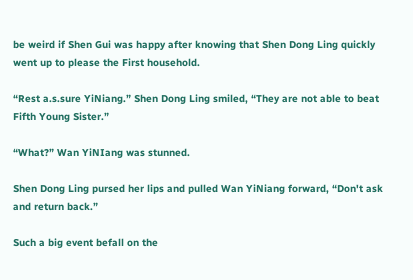be weird if Shen Gui was happy after knowing that Shen Dong Ling quickly went up to please the First household.

“Rest a.s.sure YiNiang.” Shen Dong Ling smiled, “They are not able to beat Fifth Young Sister.”

“What?” Wan YiNIang was stunned.

Shen Dong Ling pursed her lips and pulled Wan YiNiang forward, “Don't ask and return back.”

Such a big event befall on the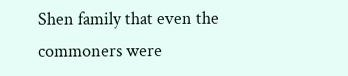Shen family that even the commoners were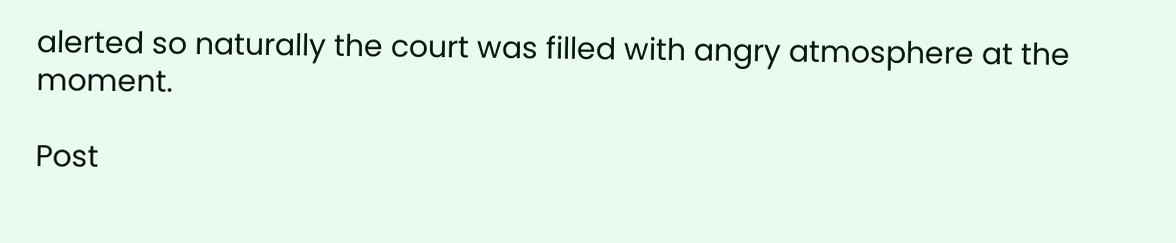alerted so naturally the court was filled with angry atmosphere at the moment.

Post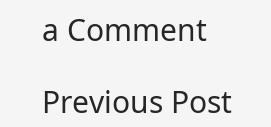a Comment

Previous Post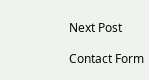Next Post

Contact Form